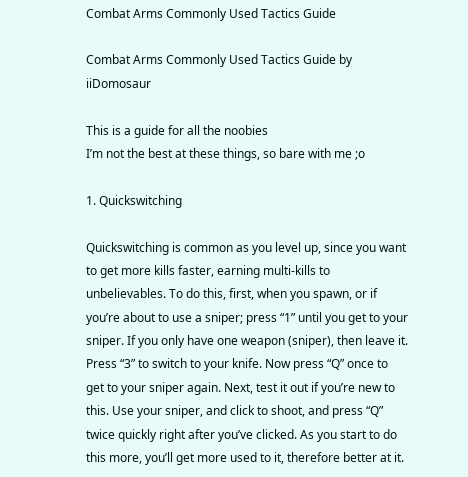Combat Arms Commonly Used Tactics Guide

Combat Arms Commonly Used Tactics Guide by iiDomosaur

This is a guide for all the noobies
I’m not the best at these things, so bare with me ;o

1. Quickswitching

Quickswitching is common as you level up, since you want to get more kills faster, earning multi-kills to unbelievables. To do this, first, when you spawn, or if you’re about to use a sniper; press “1” until you get to your sniper. If you only have one weapon (sniper), then leave it. Press “3” to switch to your knife. Now press “Q” once to get to your sniper again. Next, test it out if you’re new to this. Use your sniper, and click to shoot, and press “Q” twice quickly right after you’ve clicked. As you start to do this more, you’ll get more used to it, therefore better at it.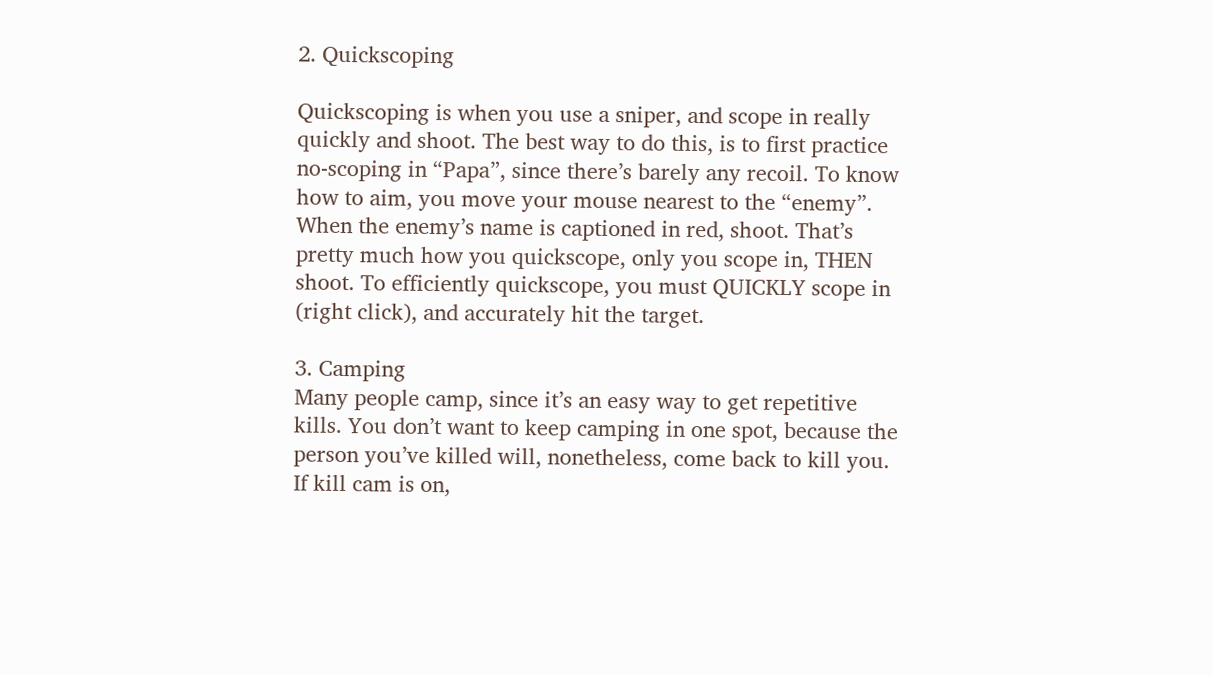2. Quickscoping

Quickscoping is when you use a sniper, and scope in really quickly and shoot. The best way to do this, is to first practice no-scoping in “Papa”, since there’s barely any recoil. To know how to aim, you move your mouse nearest to the “enemy”. When the enemy’s name is captioned in red, shoot. That’s pretty much how you quickscope, only you scope in, THEN shoot. To efficiently quickscope, you must QUICKLY scope in (right click), and accurately hit the target.

3. Camping
Many people camp, since it’s an easy way to get repetitive kills. You don’t want to keep camping in one spot, because the person you’ve killed will, nonetheless, come back to kill you. If kill cam is on,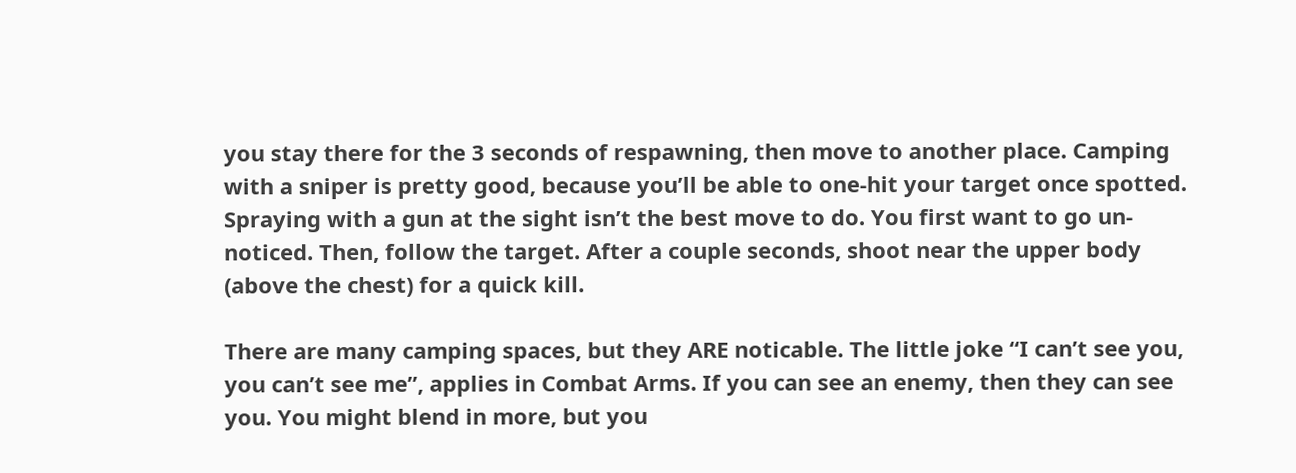you stay there for the 3 seconds of respawning, then move to another place. Camping with a sniper is pretty good, because you’ll be able to one-hit your target once spotted. Spraying with a gun at the sight isn’t the best move to do. You first want to go un-noticed. Then, follow the target. After a couple seconds, shoot near the upper body (above the chest) for a quick kill.

There are many camping spaces, but they ARE noticable. The little joke “I can’t see you, you can’t see me”, applies in Combat Arms. If you can see an enemy, then they can see you. You might blend in more, but you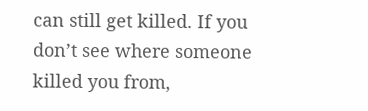can still get killed. If you don’t see where someone killed you from,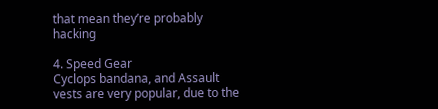that mean they’re probably hacking

4. Speed Gear
Cyclops bandana, and Assault vests are very popular, due to the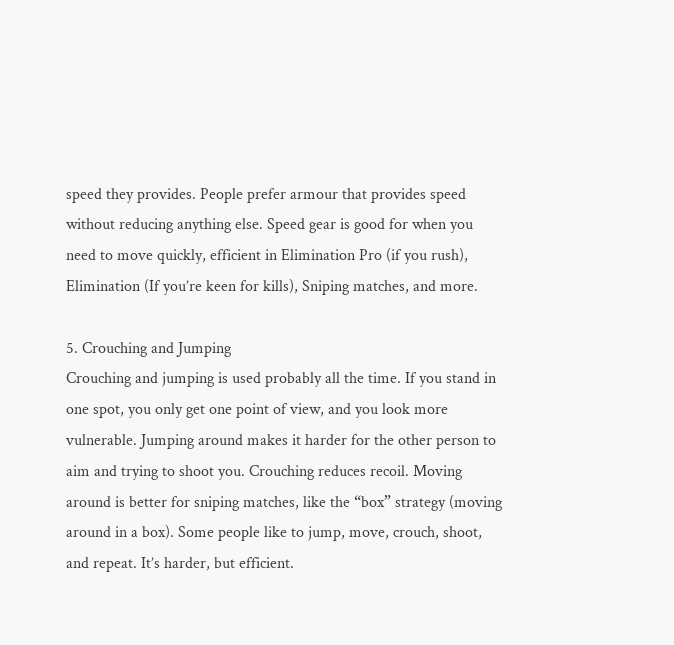speed they provides. People prefer armour that provides speed without reducing anything else. Speed gear is good for when you need to move quickly, efficient in Elimination Pro (if you rush), Elimination (If you’re keen for kills), Sniping matches, and more.

5. Crouching and Jumping
Crouching and jumping is used probably all the time. If you stand in one spot, you only get one point of view, and you look more vulnerable. Jumping around makes it harder for the other person to aim and trying to shoot you. Crouching reduces recoil. Moving around is better for sniping matches, like the “box” strategy (moving around in a box). Some people like to jump, move, crouch, shoot, and repeat. It’s harder, but efficient.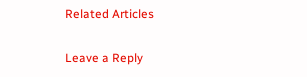Related Articles

Leave a Reply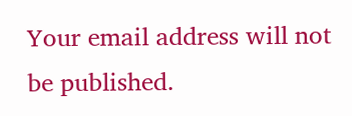Your email address will not be published.